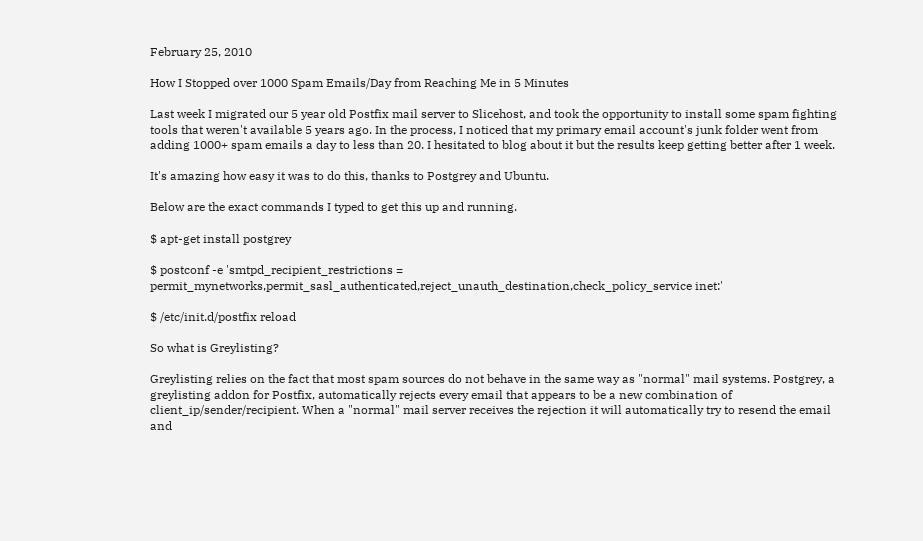February 25, 2010

How I Stopped over 1000 Spam Emails/Day from Reaching Me in 5 Minutes

Last week I migrated our 5 year old Postfix mail server to Slicehost, and took the opportunity to install some spam fighting tools that weren't available 5 years ago. In the process, I noticed that my primary email account's junk folder went from adding 1000+ spam emails a day to less than 20. I hesitated to blog about it but the results keep getting better after 1 week.

It's amazing how easy it was to do this, thanks to Postgrey and Ubuntu.

Below are the exact commands I typed to get this up and running.

$ apt-get install postgrey

$ postconf -e 'smtpd_recipient_restrictions = permit_mynetworks,permit_sasl_authenticated,reject_unauth_destination,check_policy_service inet:'

$ /etc/init.d/postfix reload

So what is Greylisting?

Greylisting relies on the fact that most spam sources do not behave in the same way as "normal" mail systems. Postgrey, a greylisting addon for Postfix, automatically rejects every email that appears to be a new combination of client_ip/sender/recipient. When a "normal" mail server receives the rejection it will automatically try to resend the email and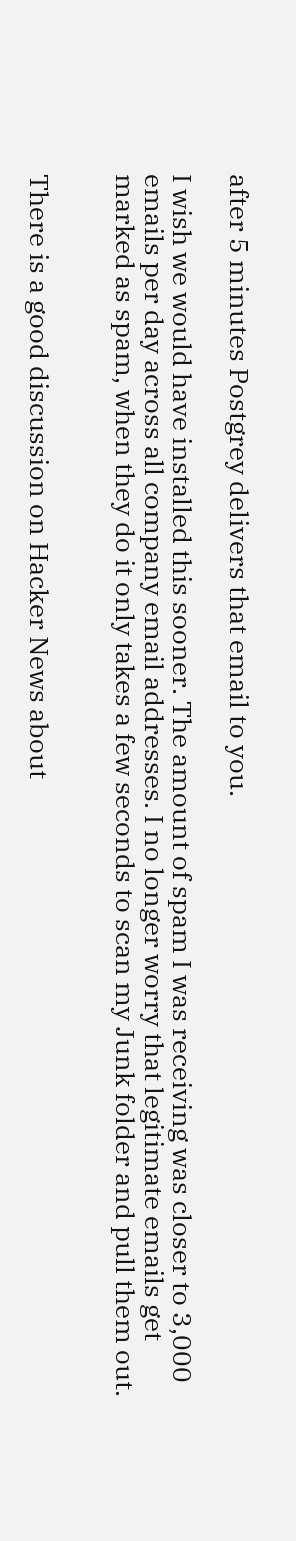after 5 minutes Postgrey delivers that email to you.

I wish we would have installed this sooner. The amount of spam I was receiving was closer to 3,000 emails per day across all company email addresses. I no longer worry that legitimate emails get marked as spam, when they do it only takes a few seconds to scan my Junk folder and pull them out.


There is a good discussion on Hacker News about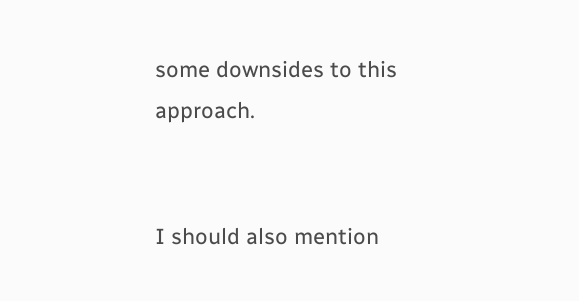some downsides to this approach.


I should also mention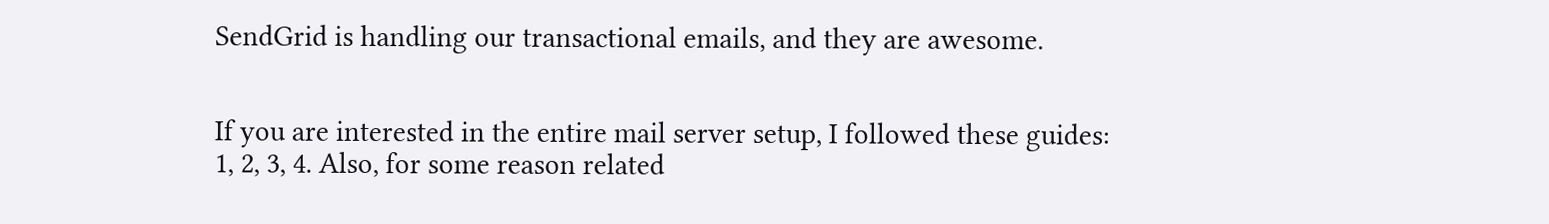SendGrid is handling our transactional emails, and they are awesome.


If you are interested in the entire mail server setup, I followed these guides: 1, 2, 3, 4. Also, for some reason related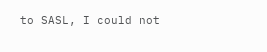to SASL, I could not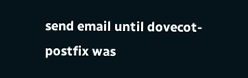send email until dovecot-postfix was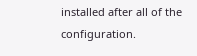installed after all of the configuration.